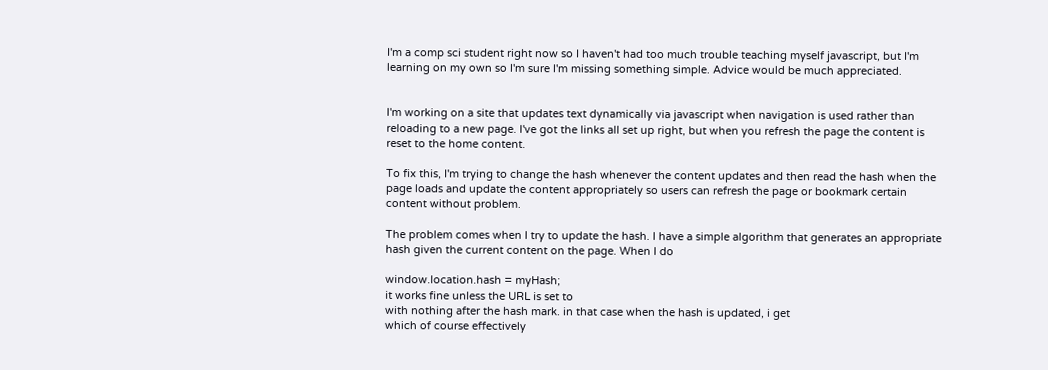I'm a comp sci student right now so I haven't had too much trouble teaching myself javascript, but I'm learning on my own so I'm sure I'm missing something simple. Advice would be much appreciated.


I'm working on a site that updates text dynamically via javascript when navigation is used rather than reloading to a new page. I've got the links all set up right, but when you refresh the page the content is reset to the home content.

To fix this, I'm trying to change the hash whenever the content updates and then read the hash when the page loads and update the content appropriately so users can refresh the page or bookmark certain content without problem.

The problem comes when I try to update the hash. I have a simple algorithm that generates an appropriate hash given the current content on the page. When I do

window.location.hash = myHash;
it works fine unless the URL is set to
with nothing after the hash mark. in that case when the hash is updated, i get
which of course effectively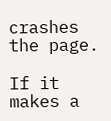crashes the page.

If it makes a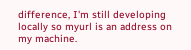difference, I'm still developing locally so myurl is an address on my machine.